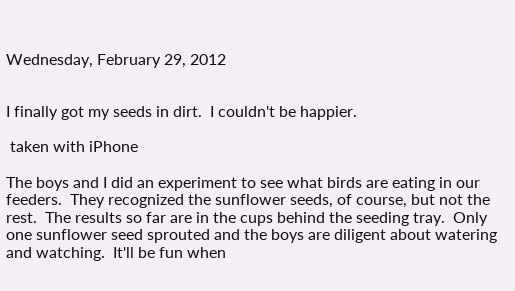Wednesday, February 29, 2012


I finally got my seeds in dirt.  I couldn't be happier.

 taken with iPhone

The boys and I did an experiment to see what birds are eating in our feeders.  They recognized the sunflower seeds, of course, but not the rest.  The results so far are in the cups behind the seeding tray.  Only one sunflower seed sprouted and the boys are diligent about watering and watching.  It'll be fun when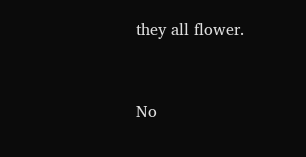they all flower.


No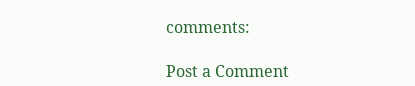comments:

Post a Comment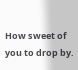How sweet of you to drop by.